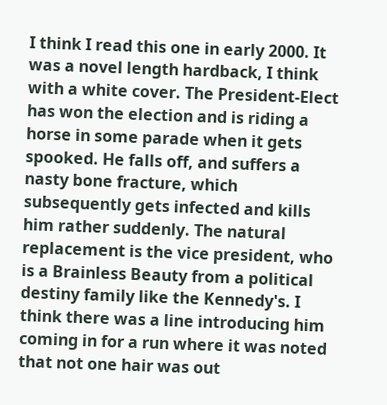I think I read this one in early 2000. It was a novel length hardback, I think with a white cover. The President-Elect has won the election and is riding a horse in some parade when it gets spooked. He falls off, and suffers a nasty bone fracture, which subsequently gets infected and kills him rather suddenly. The natural replacement is the vice president, who is a Brainless Beauty from a political destiny family like the Kennedy's. I think there was a line introducing him coming in for a run where it was noted that not one hair was out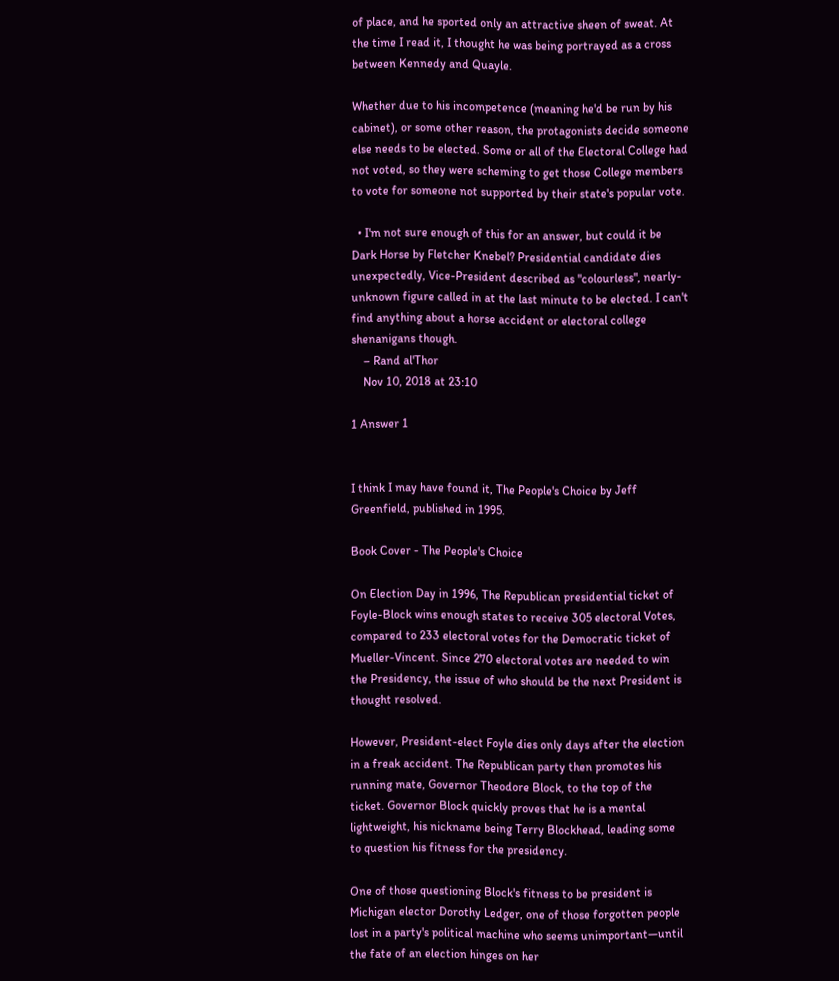of place, and he sported only an attractive sheen of sweat. At the time I read it, I thought he was being portrayed as a cross between Kennedy and Quayle.

Whether due to his incompetence (meaning he'd be run by his cabinet), or some other reason, the protagonists decide someone else needs to be elected. Some or all of the Electoral College had not voted, so they were scheming to get those College members to vote for someone not supported by their state's popular vote.

  • I'm not sure enough of this for an answer, but could it be Dark Horse by Fletcher Knebel? Presidential candidate dies unexpectedly, Vice-President described as "colourless", nearly-unknown figure called in at the last minute to be elected. I can't find anything about a horse accident or electoral college shenanigans though.
    – Rand al'Thor
    Nov 10, 2018 at 23:10

1 Answer 1


I think I may have found it, The People's Choice by Jeff Greenfield, published in 1995.

Book Cover - The People's Choice

On Election Day in 1996, The Republican presidential ticket of Foyle-Block wins enough states to receive 305 electoral Votes, compared to 233 electoral votes for the Democratic ticket of Mueller-Vincent. Since 270 electoral votes are needed to win the Presidency, the issue of who should be the next President is thought resolved.

However, President-elect Foyle dies only days after the election in a freak accident. The Republican party then promotes his running mate, Governor Theodore Block, to the top of the ticket. Governor Block quickly proves that he is a mental lightweight, his nickname being Terry Blockhead, leading some to question his fitness for the presidency.

One of those questioning Block's fitness to be president is Michigan elector Dorothy Ledger, one of those forgotten people lost in a party's political machine who seems unimportant—until the fate of an election hinges on her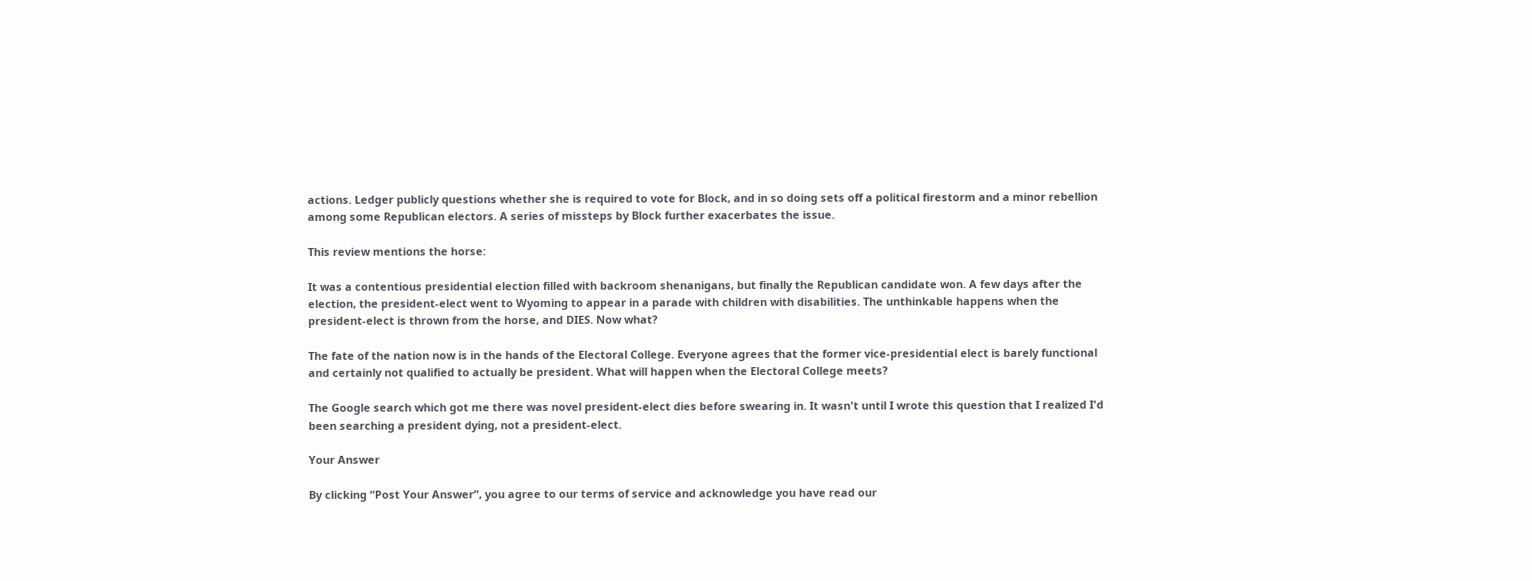actions. Ledger publicly questions whether she is required to vote for Block, and in so doing sets off a political firestorm and a minor rebellion among some Republican electors. A series of missteps by Block further exacerbates the issue.

This review mentions the horse:

It was a contentious presidential election filled with backroom shenanigans, but finally the Republican candidate won. A few days after the election, the president-elect went to Wyoming to appear in a parade with children with disabilities. The unthinkable happens when the president-elect is thrown from the horse, and DIES. Now what?

The fate of the nation now is in the hands of the Electoral College. Everyone agrees that the former vice-presidential elect is barely functional and certainly not qualified to actually be president. What will happen when the Electoral College meets?

The Google search which got me there was novel president-elect dies before swearing in. It wasn't until I wrote this question that I realized I'd been searching a president dying, not a president-elect.

Your Answer

By clicking “Post Your Answer”, you agree to our terms of service and acknowledge you have read our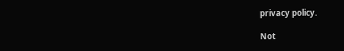privacy policy.

Not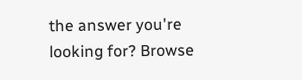the answer you're looking for? Browse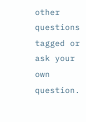other questions tagged or ask your own question.